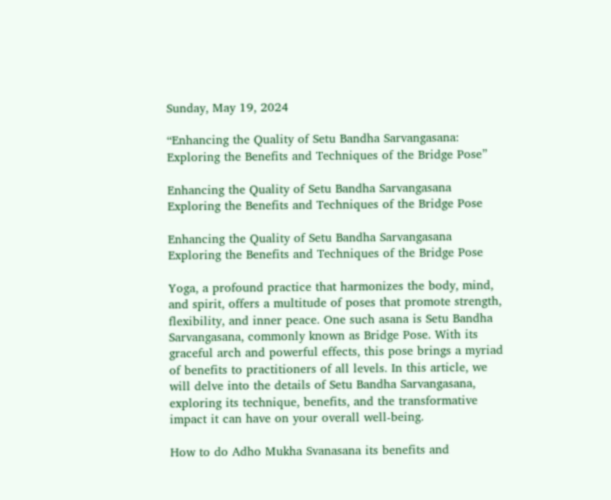Sunday, May 19, 2024

“Enhancing the Quality of Setu Bandha Sarvangasana: Exploring the Benefits and Techniques of the Bridge Pose”

Enhancing the Quality of Setu Bandha Sarvangasana Exploring the Benefits and Techniques of the Bridge Pose

Enhancing the Quality of Setu Bandha Sarvangasana Exploring the Benefits and Techniques of the Bridge Pose

Yoga, a profound practice that harmonizes the body, mind, and spirit, offers a multitude of poses that promote strength, flexibility, and inner peace. One such asana is Setu Bandha Sarvangasana, commonly known as Bridge Pose. With its graceful arch and powerful effects, this pose brings a myriad of benefits to practitioners of all levels. In this article, we will delve into the details of Setu Bandha Sarvangasana, exploring its technique, benefits, and the transformative impact it can have on your overall well-being.

How to do Adho Mukha Svanasana its benefits and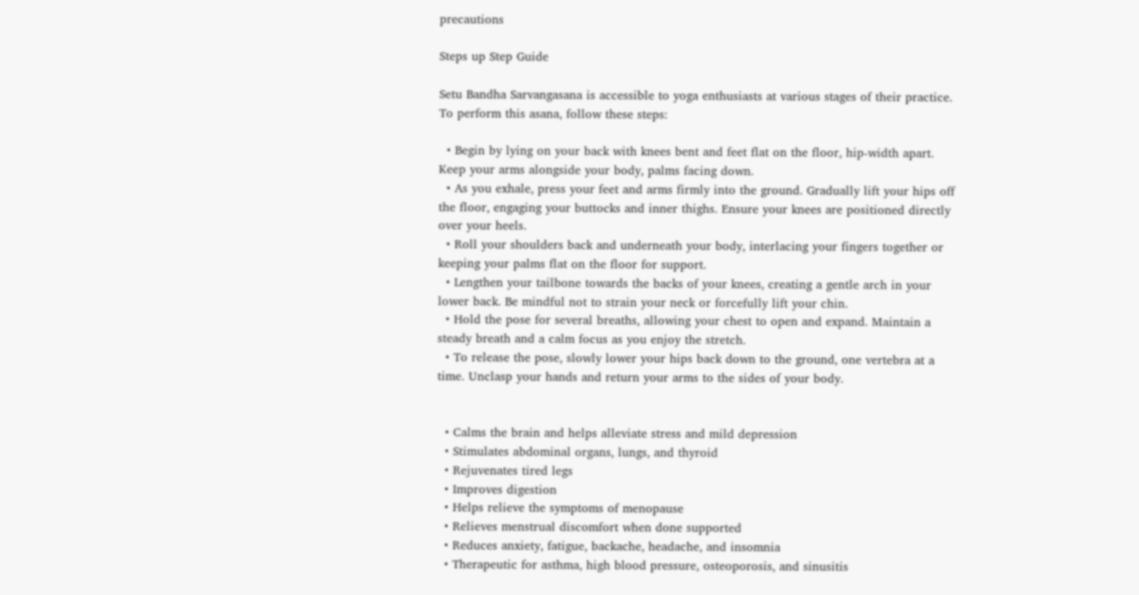precautions

Steps up Step Guide

Setu Bandha Sarvangasana is accessible to yoga enthusiasts at various stages of their practice. To perform this asana, follow these steps:

  • Begin by lying on your back with knees bent and feet flat on the floor, hip-width apart. Keep your arms alongside your body, palms facing down.
  • As you exhale, press your feet and arms firmly into the ground. Gradually lift your hips off the floor, engaging your buttocks and inner thighs. Ensure your knees are positioned directly over your heels.
  • Roll your shoulders back and underneath your body, interlacing your fingers together or keeping your palms flat on the floor for support.
  • Lengthen your tailbone towards the backs of your knees, creating a gentle arch in your lower back. Be mindful not to strain your neck or forcefully lift your chin.
  • Hold the pose for several breaths, allowing your chest to open and expand. Maintain a steady breath and a calm focus as you enjoy the stretch.
  • To release the pose, slowly lower your hips back down to the ground, one vertebra at a time. Unclasp your hands and return your arms to the sides of your body.


  • Calms the brain and helps alleviate stress and mild depression
  • Stimulates abdominal organs, lungs, and thyroid
  • Rejuvenates tired legs
  • Improves digestion
  • Helps relieve the symptoms of menopause
  • Relieves menstrual discomfort when done supported
  • Reduces anxiety, fatigue, backache, headache, and insomnia
  • Therapeutic for asthma, high blood pressure, osteoporosis, and sinusitis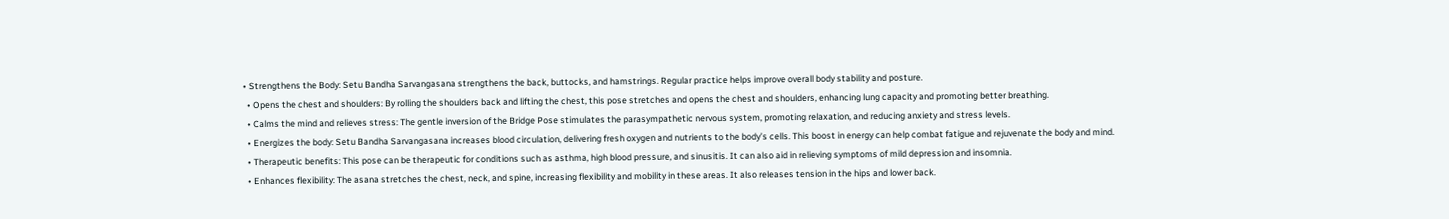• Strengthens the Body: Setu Bandha Sarvangasana strengthens the back, buttocks, and hamstrings. Regular practice helps improve overall body stability and posture.
  • Opens the chest and shoulders: By rolling the shoulders back and lifting the chest, this pose stretches and opens the chest and shoulders, enhancing lung capacity and promoting better breathing.
  • Calms the mind and relieves stress: The gentle inversion of the Bridge Pose stimulates the parasympathetic nervous system, promoting relaxation, and reducing anxiety and stress levels.
  • Energizes the body: Setu Bandha Sarvangasana increases blood circulation, delivering fresh oxygen and nutrients to the body’s cells. This boost in energy can help combat fatigue and rejuvenate the body and mind.
  • Therapeutic benefits: This pose can be therapeutic for conditions such as asthma, high blood pressure, and sinusitis. It can also aid in relieving symptoms of mild depression and insomnia.
  • Enhances flexibility: The asana stretches the chest, neck, and spine, increasing flexibility and mobility in these areas. It also releases tension in the hips and lower back.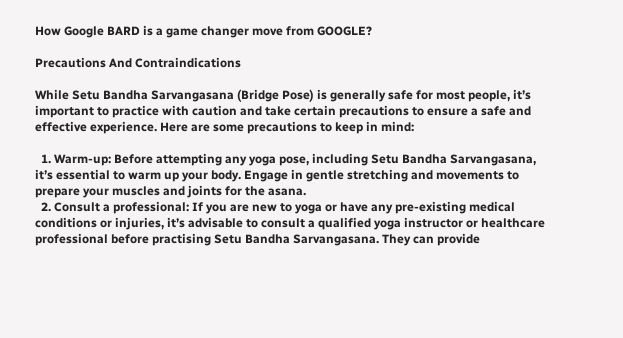How Google BARD is a game changer move from GOOGLE?

Precautions And Contraindications

While Setu Bandha Sarvangasana (Bridge Pose) is generally safe for most people, it’s important to practice with caution and take certain precautions to ensure a safe and effective experience. Here are some precautions to keep in mind:

  1. Warm-up: Before attempting any yoga pose, including Setu Bandha Sarvangasana, it’s essential to warm up your body. Engage in gentle stretching and movements to prepare your muscles and joints for the asana.
  2. Consult a professional: If you are new to yoga or have any pre-existing medical conditions or injuries, it’s advisable to consult a qualified yoga instructor or healthcare professional before practising Setu Bandha Sarvangasana. They can provide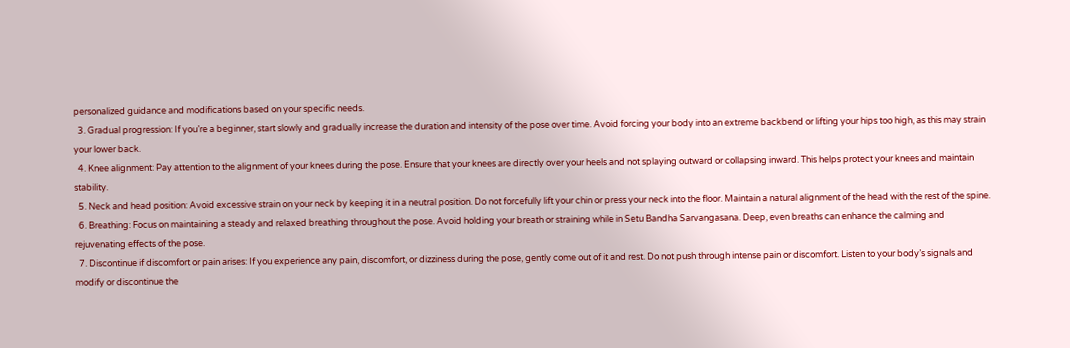personalized guidance and modifications based on your specific needs.
  3. Gradual progression: If you’re a beginner, start slowly and gradually increase the duration and intensity of the pose over time. Avoid forcing your body into an extreme backbend or lifting your hips too high, as this may strain your lower back.
  4. Knee alignment: Pay attention to the alignment of your knees during the pose. Ensure that your knees are directly over your heels and not splaying outward or collapsing inward. This helps protect your knees and maintain stability.
  5. Neck and head position: Avoid excessive strain on your neck by keeping it in a neutral position. Do not forcefully lift your chin or press your neck into the floor. Maintain a natural alignment of the head with the rest of the spine.
  6. Breathing: Focus on maintaining a steady and relaxed breathing throughout the pose. Avoid holding your breath or straining while in Setu Bandha Sarvangasana. Deep, even breaths can enhance the calming and rejuvenating effects of the pose.
  7. Discontinue if discomfort or pain arises: If you experience any pain, discomfort, or dizziness during the pose, gently come out of it and rest. Do not push through intense pain or discomfort. Listen to your body’s signals and modify or discontinue the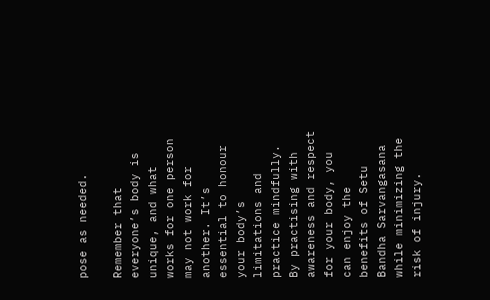pose as needed.

Remember that everyone’s body is unique, and what works for one person may not work for another. It’s essential to honour your body’s limitations and practice mindfully. By practising with awareness and respect for your body, you can enjoy the benefits of Setu Bandha Sarvangasana while minimizing the risk of injury.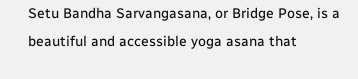Setu Bandha Sarvangasana, or Bridge Pose, is a beautiful and accessible yoga asana that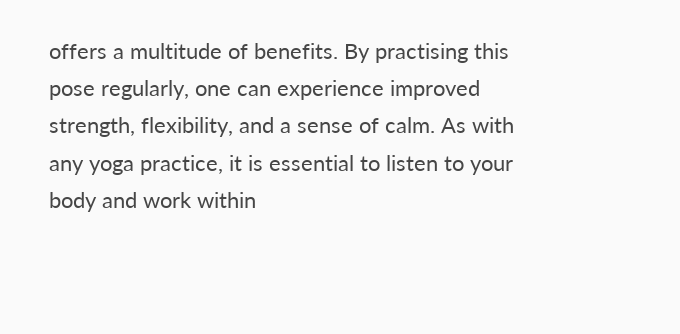offers a multitude of benefits. By practising this pose regularly, one can experience improved strength, flexibility, and a sense of calm. As with any yoga practice, it is essential to listen to your body and work within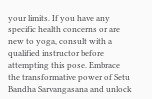your limits. If you have any specific health concerns or are new to yoga, consult with a qualified instructor before attempting this pose. Embrace the transformative power of Setu Bandha Sarvangasana and unlock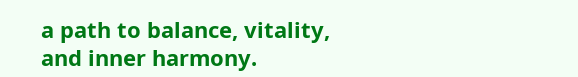a path to balance, vitality, and inner harmony.